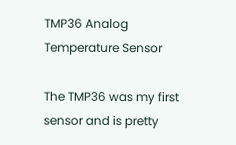TMP36 Analog Temperature Sensor

The TMP36 was my first sensor and is pretty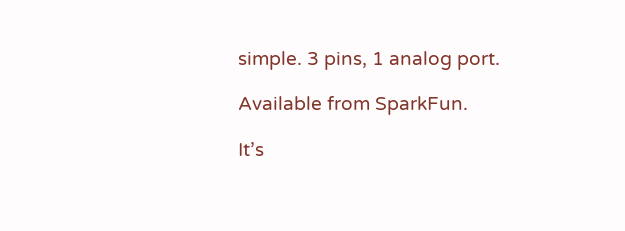simple. 3 pins, 1 analog port.

Available from SparkFun.

It’s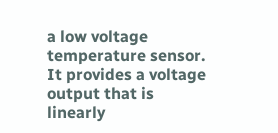a low voltage temperature sensor. It provides a voltage output that is linearly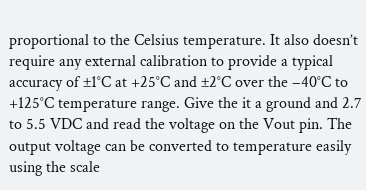proportional to the Celsius temperature. It also doesn’t require any external calibration to provide a typical accuracy of ±1°C at +25°C and ±2°C over the −40°C to +125°C temperature range. Give the it a ground and 2.7 to 5.5 VDC and read the voltage on the Vout pin. The output voltage can be converted to temperature easily using the scale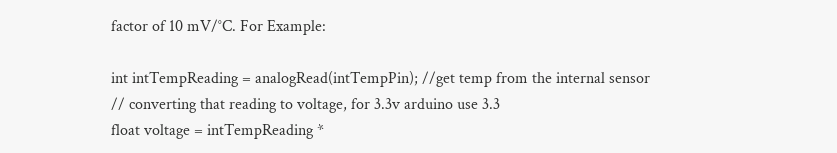factor of 10 mV/°C. For Example:

int intTempReading = analogRead(intTempPin); //get temp from the internal sensor
// converting that reading to voltage, for 3.3v arduino use 3.3
float voltage = intTempReading *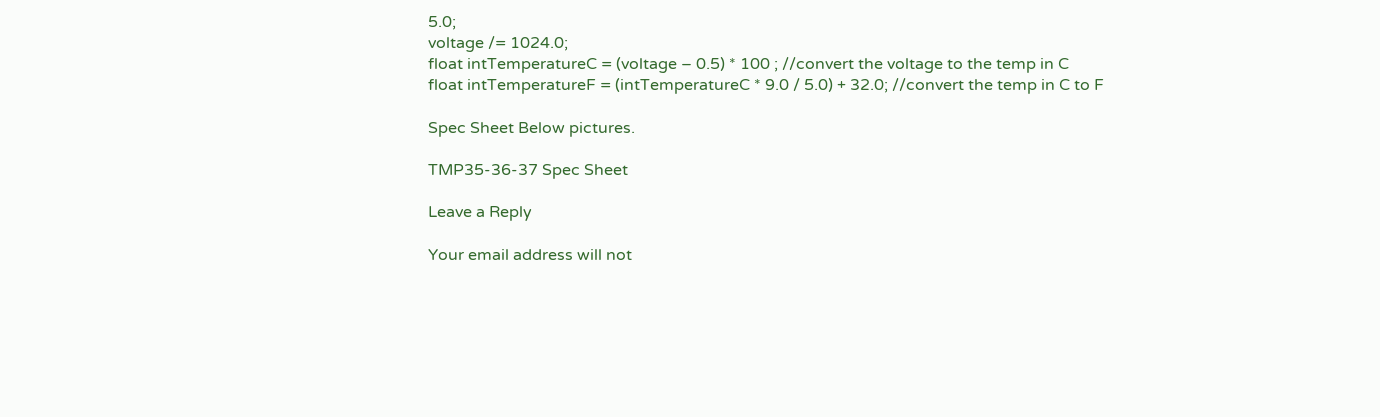5.0;
voltage /= 1024.0;
float intTemperatureC = (voltage – 0.5) * 100 ; //convert the voltage to the temp in C
float intTemperatureF = (intTemperatureC * 9.0 / 5.0) + 32.0; //convert the temp in C to F

Spec Sheet Below pictures.

TMP35-36-37 Spec Sheet

Leave a Reply

Your email address will not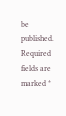be published. Required fields are marked *